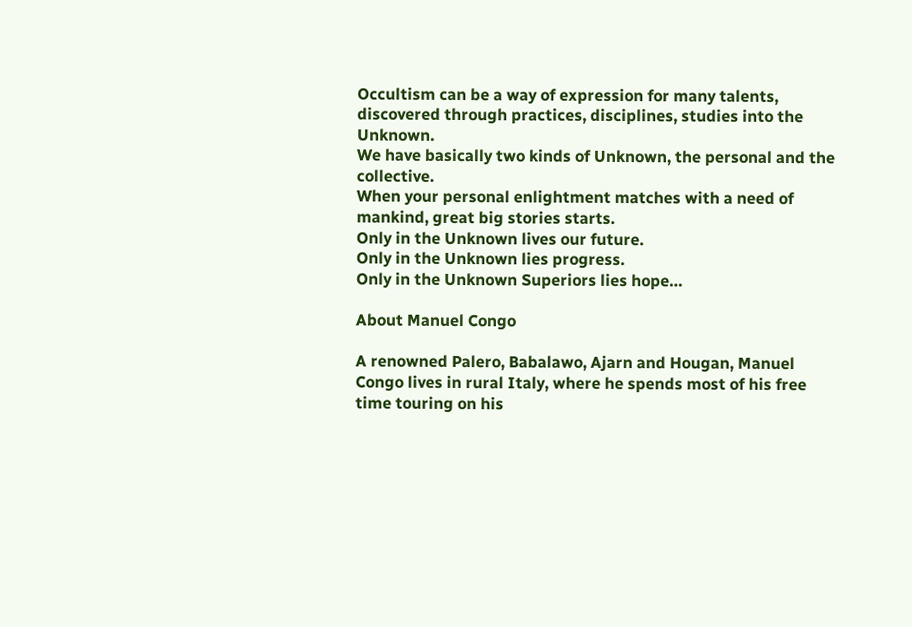Occultism can be a way of expression for many talents, discovered through practices, disciplines, studies into the Unknown.
We have basically two kinds of Unknown, the personal and the collective.
When your personal enlightment matches with a need of mankind, great big stories starts.
Only in the Unknown lives our future.
Only in the Unknown lies progress.
Only in the Unknown Superiors lies hope…

About Manuel Congo

A renowned Palero, Babalawo, Ajarn and Hougan, Manuel Congo lives in rural Italy, where he spends most of his free time touring on his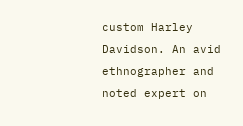custom Harley Davidson. An avid ethnographer and noted expert on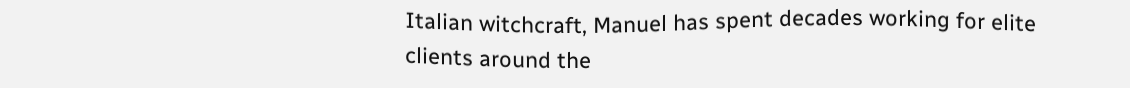Italian witchcraft, Manuel has spent decades working for elite clients around the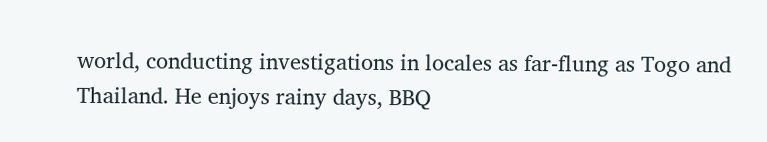world, conducting investigations in locales as far-flung as Togo and Thailand. He enjoys rainy days, BBQ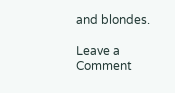and blondes.

Leave a Comment